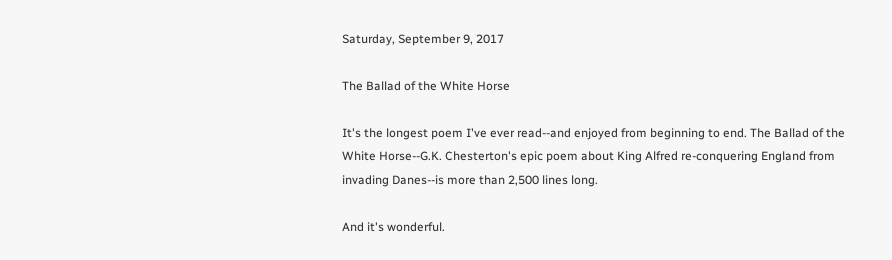Saturday, September 9, 2017

The Ballad of the White Horse

It's the longest poem I've ever read--and enjoyed from beginning to end. The Ballad of the White Horse--G.K. Chesterton's epic poem about King Alfred re-conquering England from invading Danes--is more than 2,500 lines long.

And it's wonderful.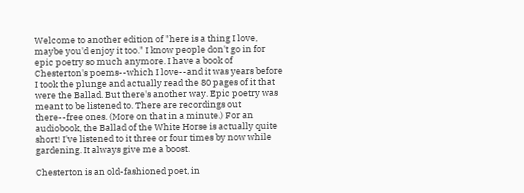Welcome to another edition of "here is a thing I love, maybe you'd enjoy it too." I know people don't go in for epic poetry so much anymore. I have a book of Chesterton's poems--which I love--and it was years before I took the plunge and actually read the 80 pages of it that were the Ballad. But there's another way. Epic poetry was meant to be listened to. There are recordings out there--free ones. (More on that in a minute.) For an audiobook, the Ballad of the White Horse is actually quite short! I've listened to it three or four times by now while gardening. It always give me a boost.

Chesterton is an old-fashioned poet, in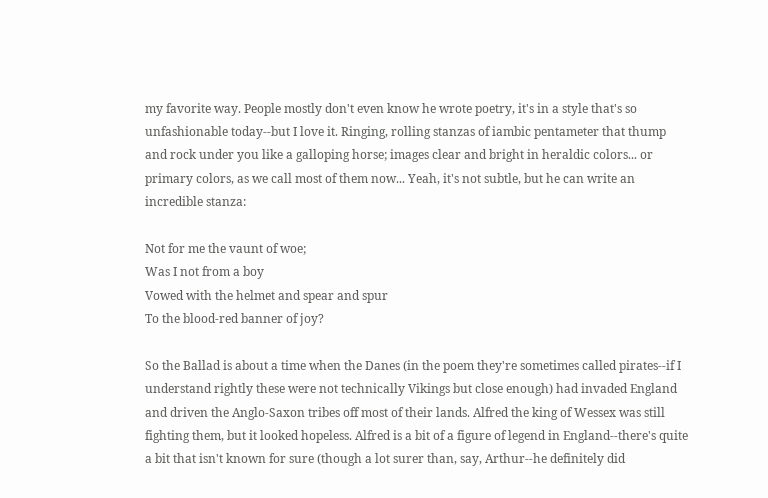my favorite way. People mostly don't even know he wrote poetry, it's in a style that's so unfashionable today--but I love it. Ringing, rolling stanzas of iambic pentameter that thump and rock under you like a galloping horse; images clear and bright in heraldic colors... or primary colors, as we call most of them now... Yeah, it's not subtle, but he can write an incredible stanza:

Not for me the vaunt of woe;
Was I not from a boy
Vowed with the helmet and spear and spur
To the blood-red banner of joy?

So the Ballad is about a time when the Danes (in the poem they're sometimes called pirates--if I understand rightly these were not technically Vikings but close enough) had invaded England and driven the Anglo-Saxon tribes off most of their lands. Alfred the king of Wessex was still fighting them, but it looked hopeless. Alfred is a bit of a figure of legend in England--there's quite a bit that isn't known for sure (though a lot surer than, say, Arthur--he definitely did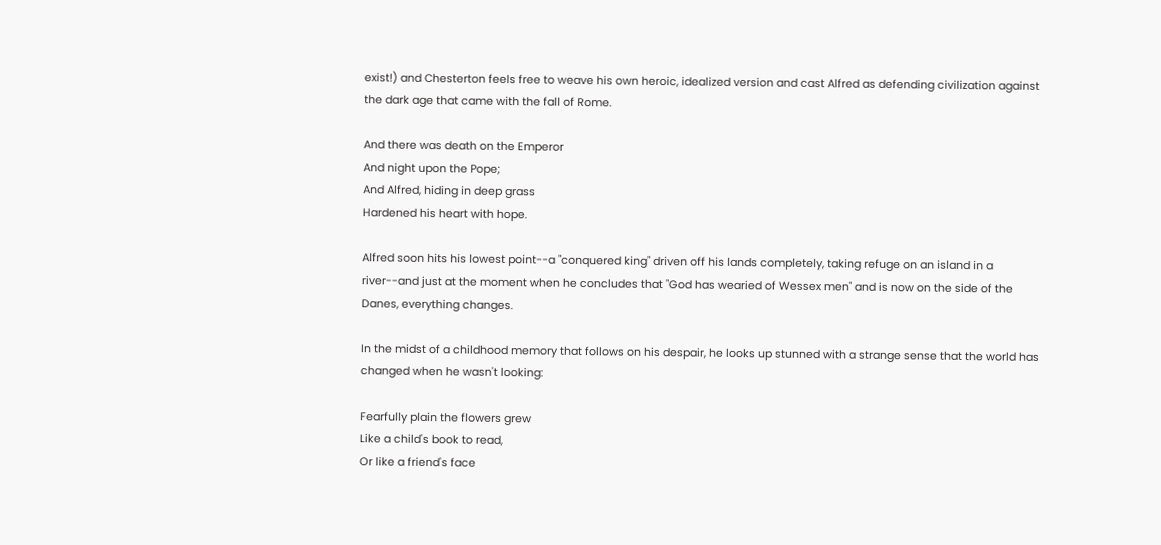exist!) and Chesterton feels free to weave his own heroic, idealized version and cast Alfred as defending civilization against the dark age that came with the fall of Rome.

And there was death on the Emperor
And night upon the Pope;
And Alfred, hiding in deep grass
Hardened his heart with hope.

Alfred soon hits his lowest point--a "conquered king" driven off his lands completely, taking refuge on an island in a river--and just at the moment when he concludes that "God has wearied of Wessex men" and is now on the side of the Danes, everything changes.

In the midst of a childhood memory that follows on his despair, he looks up stunned with a strange sense that the world has changed when he wasn't looking:

Fearfully plain the flowers grew
Like a child's book to read,
Or like a friend's face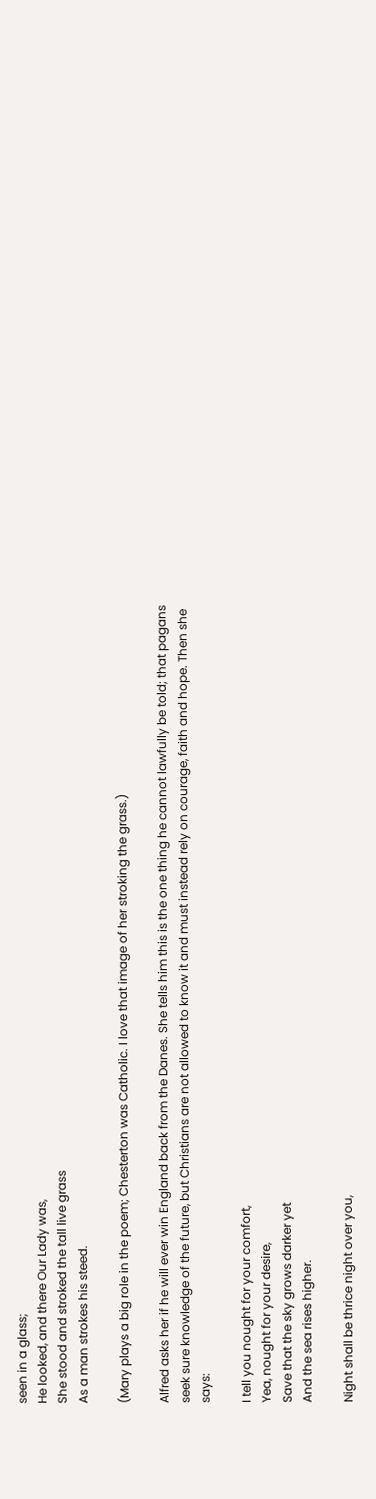seen in a glass;
He looked, and there Our Lady was,
She stood and stroked the tall live grass
As a man strokes his steed.

(Mary plays a big role in the poem; Chesterton was Catholic. I love that image of her stroking the grass.)

Alfred asks her if he will ever win England back from the Danes. She tells him this is the one thing he cannot lawfully be told; that pagans seek sure knowledge of the future, but Christians are not allowed to know it and must instead rely on courage, faith and hope. Then she says:

I tell you nought for your comfort,
Yea, nought for your desire,
Save that the sky grows darker yet
And the sea rises higher.

Night shall be thrice night over you,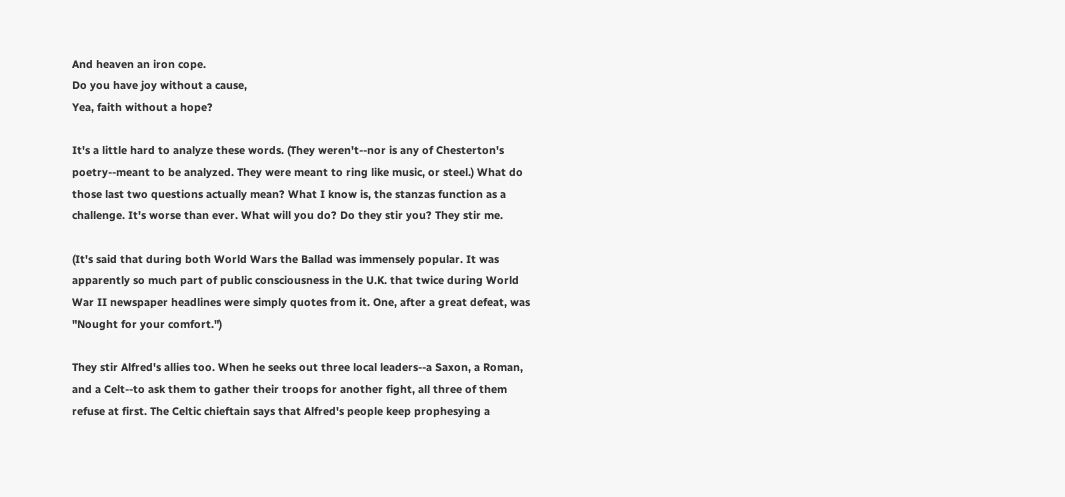And heaven an iron cope.
Do you have joy without a cause,
Yea, faith without a hope?

It's a little hard to analyze these words. (They weren't--nor is any of Chesterton's poetry--meant to be analyzed. They were meant to ring like music, or steel.) What do those last two questions actually mean? What I know is, the stanzas function as a challenge. It's worse than ever. What will you do? Do they stir you? They stir me.

(It's said that during both World Wars the Ballad was immensely popular. It was apparently so much part of public consciousness in the U.K. that twice during World War II newspaper headlines were simply quotes from it. One, after a great defeat, was "Nought for your comfort.")

They stir Alfred's allies too. When he seeks out three local leaders--a Saxon, a Roman, and a Celt--to ask them to gather their troops for another fight, all three of them refuse at first. The Celtic chieftain says that Alfred's people keep prophesying a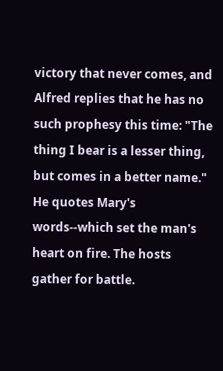victory that never comes, and Alfred replies that he has no such prophesy this time: "The thing I bear is a lesser thing, but comes in a better name." He quotes Mary's words--which set the man's heart on fire. The hosts gather for battle.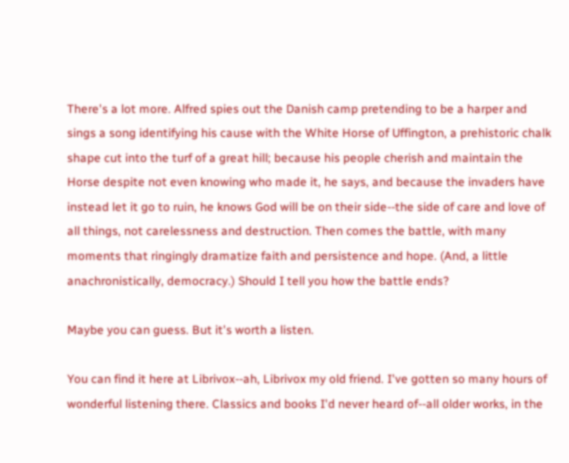There's a lot more. Alfred spies out the Danish camp pretending to be a harper and sings a song identifying his cause with the White Horse of Uffington, a prehistoric chalk shape cut into the turf of a great hill; because his people cherish and maintain the Horse despite not even knowing who made it, he says, and because the invaders have instead let it go to ruin, he knows God will be on their side--the side of care and love of all things, not carelessness and destruction. Then comes the battle, with many moments that ringingly dramatize faith and persistence and hope. (And, a little anachronistically, democracy.) Should I tell you how the battle ends?

Maybe you can guess. But it's worth a listen.

You can find it here at Librivox--ah, Librivox my old friend. I've gotten so many hours of wonderful listening there. Classics and books I'd never heard of--all older works, in the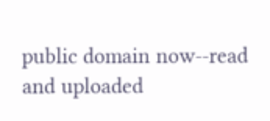public domain now--read and uploaded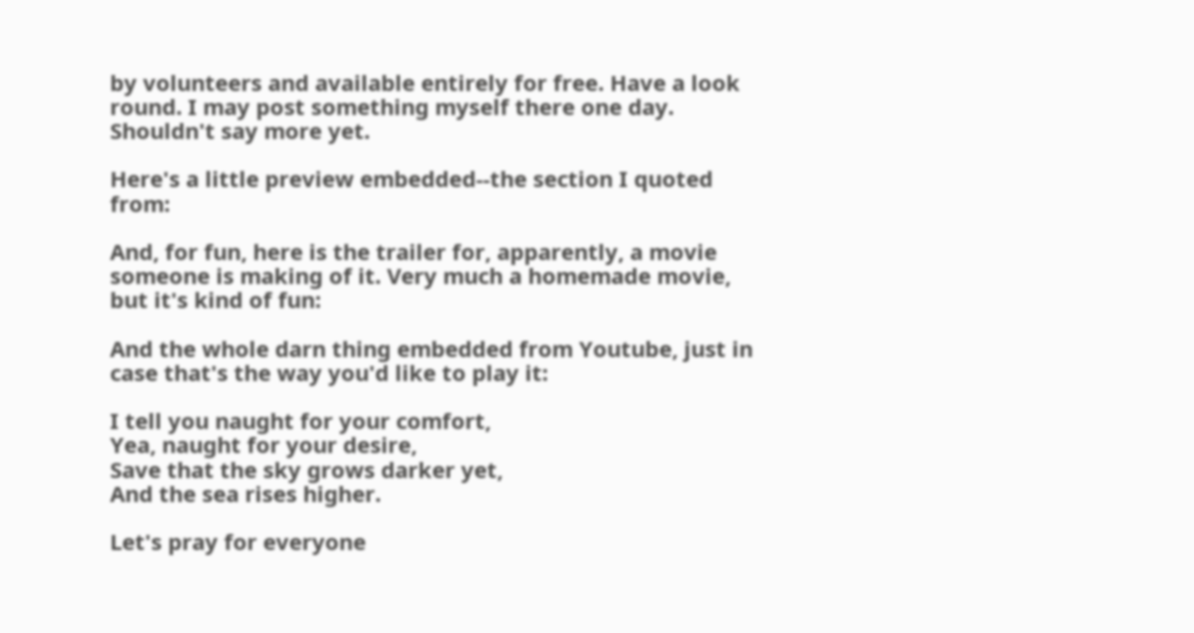by volunteers and available entirely for free. Have a look round. I may post something myself there one day. Shouldn't say more yet.

Here's a little preview embedded--the section I quoted from:

And, for fun, here is the trailer for, apparently, a movie someone is making of it. Very much a homemade movie, but it's kind of fun:

And the whole darn thing embedded from Youtube, just in case that's the way you'd like to play it:

I tell you naught for your comfort,
Yea, naught for your desire,
Save that the sky grows darker yet,
And the sea rises higher.

Let's pray for everyone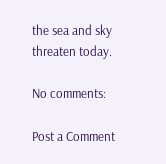the sea and sky threaten today.

No comments:

Post a Comment